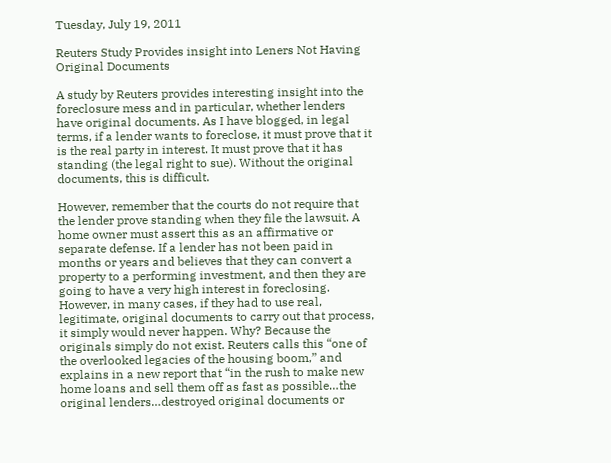Tuesday, July 19, 2011

Reuters Study Provides insight into Leners Not Having Original Documents

A study by Reuters provides interesting insight into the foreclosure mess and in particular, whether lenders have original documents. As I have blogged, in legal terms, if a lender wants to foreclose, it must prove that it is the real party in interest. It must prove that it has standing (the legal right to sue). Without the original documents, this is difficult.

However, remember that the courts do not require that the lender prove standing when they file the lawsuit. A home owner must assert this as an affirmative or separate defense. If a lender has not been paid in months or years and believes that they can convert a property to a performing investment, and then they are going to have a very high interest in foreclosing. However, in many cases, if they had to use real, legitimate, original documents to carry out that process, it simply would never happen. Why? Because the originals simply do not exist. Reuters calls this “one of the overlooked legacies of the housing boom,” and explains in a new report that “in the rush to make new home loans and sell them off as fast as possible…the original lenders…destroyed original documents or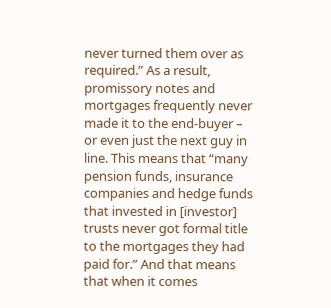never turned them over as required.” As a result, promissory notes and mortgages frequently never made it to the end-buyer – or even just the next guy in line. This means that “many pension funds, insurance companies and hedge funds that invested in [investor] trusts never got formal title to the mortgages they had paid for.” And that means that when it comes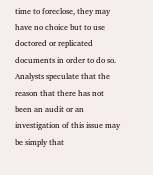time to foreclose, they may have no choice but to use doctored or replicated documents in order to do so. Analysts speculate that the reason that there has not been an audit or an investigation of this issue may be simply that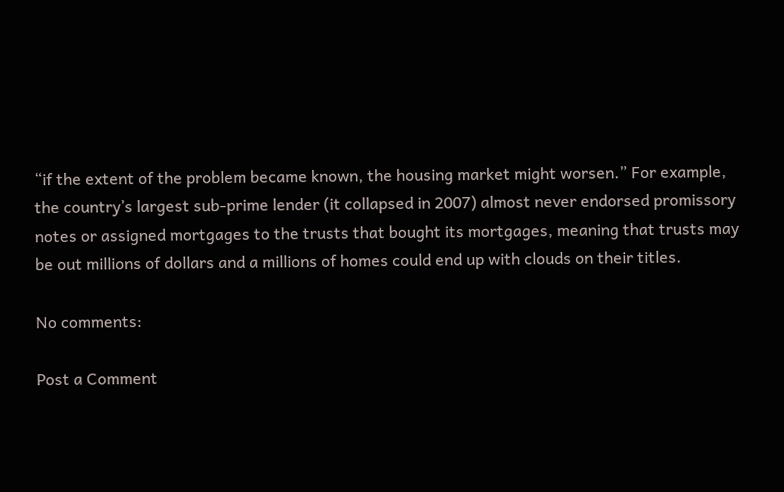“if the extent of the problem became known, the housing market might worsen.” For example, the country’s largest sub-prime lender (it collapsed in 2007) almost never endorsed promissory notes or assigned mortgages to the trusts that bought its mortgages, meaning that trusts may be out millions of dollars and a millions of homes could end up with clouds on their titles.

No comments:

Post a Comment